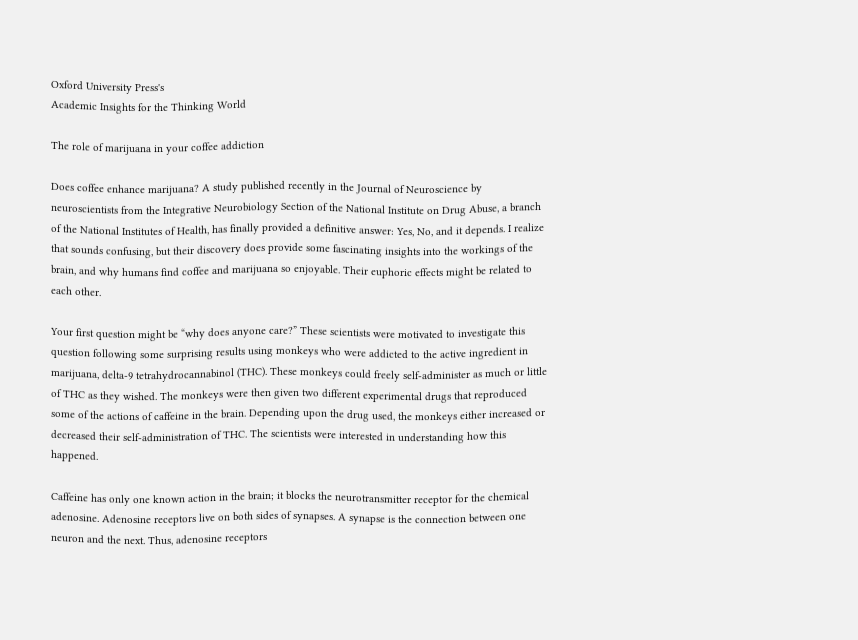Oxford University Press's
Academic Insights for the Thinking World

The role of marijuana in your coffee addiction

Does coffee enhance marijuana? A study published recently in the Journal of Neuroscience by neuroscientists from the Integrative Neurobiology Section of the National Institute on Drug Abuse, a branch of the National Institutes of Health, has finally provided a definitive answer: Yes, No, and it depends. I realize that sounds confusing, but their discovery does provide some fascinating insights into the workings of the brain, and why humans find coffee and marijuana so enjoyable. Their euphoric effects might be related to each other.

Your first question might be “why does anyone care?” These scientists were motivated to investigate this question following some surprising results using monkeys who were addicted to the active ingredient in marijuana, delta-9 tetrahydrocannabinol (THC). These monkeys could freely self-administer as much or little of THC as they wished. The monkeys were then given two different experimental drugs that reproduced some of the actions of caffeine in the brain. Depending upon the drug used, the monkeys either increased or decreased their self-administration of THC. The scientists were interested in understanding how this happened.

Caffeine has only one known action in the brain; it blocks the neurotransmitter receptor for the chemical adenosine. Adenosine receptors live on both sides of synapses. A synapse is the connection between one neuron and the next. Thus, adenosine receptors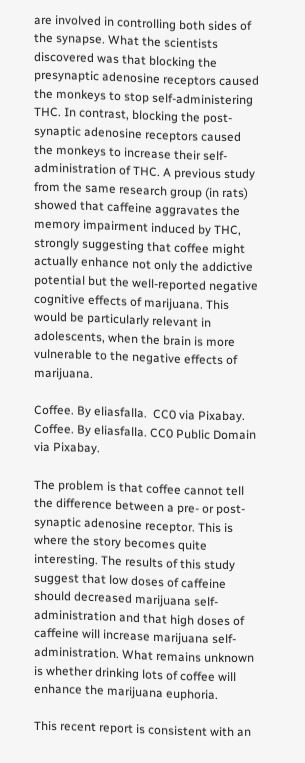are involved in controlling both sides of the synapse. What the scientists discovered was that blocking the presynaptic adenosine receptors caused the monkeys to stop self-administering THC. In contrast, blocking the post-synaptic adenosine receptors caused the monkeys to increase their self-administration of THC. A previous study from the same research group (in rats) showed that caffeine aggravates the memory impairment induced by THC, strongly suggesting that coffee might actually enhance not only the addictive potential but the well-reported negative cognitive effects of marijuana. This would be particularly relevant in adolescents, when the brain is more vulnerable to the negative effects of marijuana.

Coffee. By eliasfalla.  CC0 via Pixabay.
Coffee. By eliasfalla. CC0 Public Domain via Pixabay.

The problem is that coffee cannot tell the difference between a pre- or post-synaptic adenosine receptor. This is where the story becomes quite interesting. The results of this study suggest that low doses of caffeine should decreased marijuana self-administration and that high doses of caffeine will increase marijuana self-administration. What remains unknown is whether drinking lots of coffee will enhance the marijuana euphoria.

This recent report is consistent with an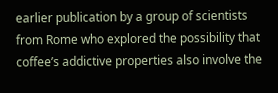earlier publication by a group of scientists from Rome who explored the possibility that coffee’s addictive properties also involve the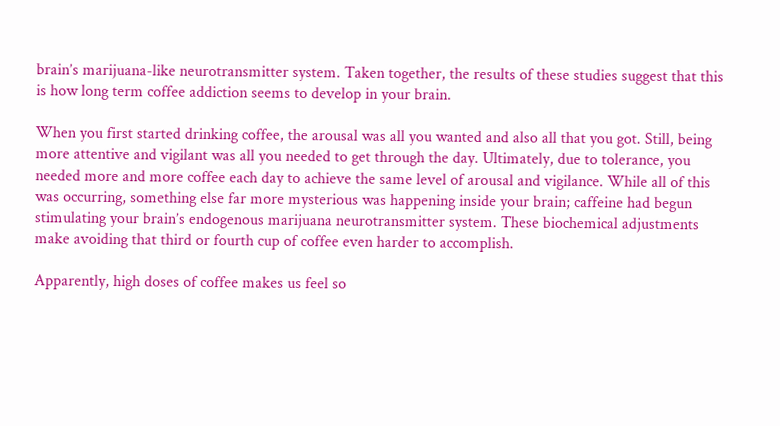brain’s marijuana-like neurotransmitter system. Taken together, the results of these studies suggest that this is how long term coffee addiction seems to develop in your brain.

When you first started drinking coffee, the arousal was all you wanted and also all that you got. Still, being more attentive and vigilant was all you needed to get through the day. Ultimately, due to tolerance, you needed more and more coffee each day to achieve the same level of arousal and vigilance. While all of this was occurring, something else far more mysterious was happening inside your brain; caffeine had begun stimulating your brain’s endogenous marijuana neurotransmitter system. These biochemical adjustments make avoiding that third or fourth cup of coffee even harder to accomplish.

Apparently, high doses of coffee makes us feel so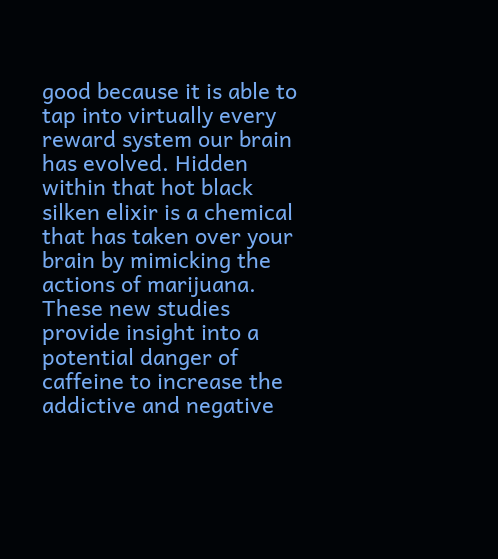good because it is able to tap into virtually every reward system our brain has evolved. Hidden within that hot black silken elixir is a chemical that has taken over your brain by mimicking the actions of marijuana. These new studies provide insight into a potential danger of caffeine to increase the addictive and negative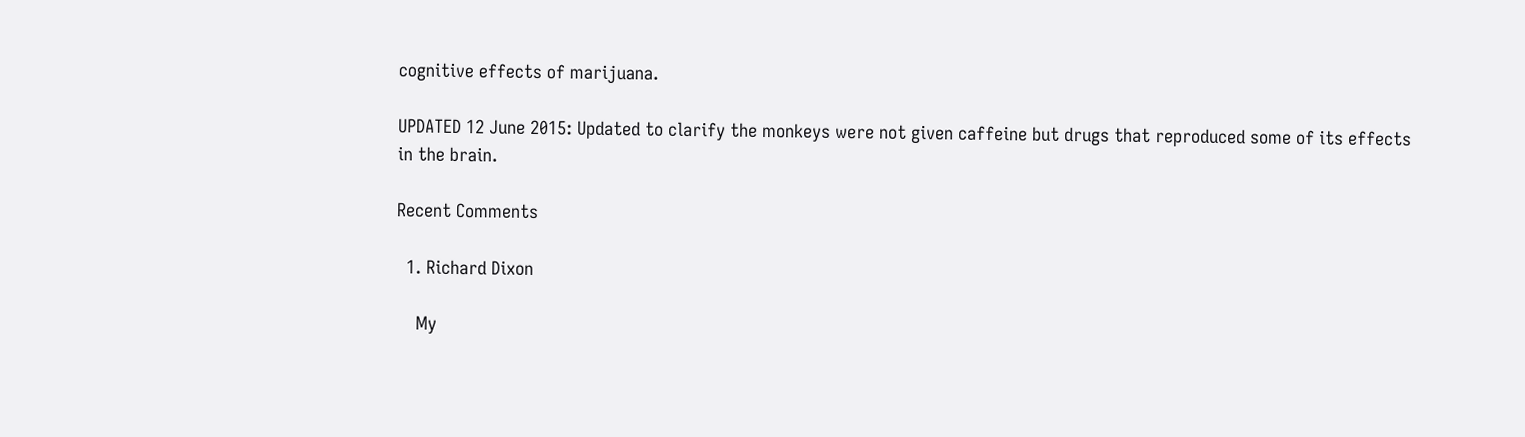cognitive effects of marijuana.

UPDATED 12 June 2015: Updated to clarify the monkeys were not given caffeine but drugs that reproduced some of its effects in the brain.

Recent Comments

  1. Richard Dixon

    My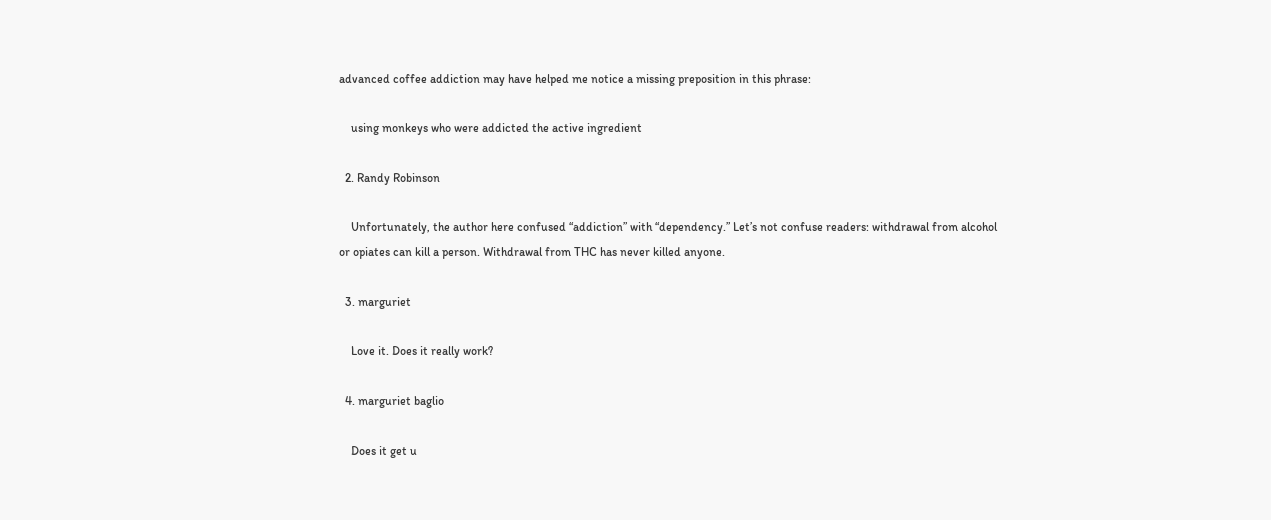advanced coffee addiction may have helped me notice a missing preposition in this phrase:

    using monkeys who were addicted the active ingredient

  2. Randy Robinson

    Unfortunately, the author here confused “addiction” with “dependency.” Let’s not confuse readers: withdrawal from alcohol or opiates can kill a person. Withdrawal from THC has never killed anyone.

  3. marguriet

    Love it. Does it really work?

  4. marguriet baglio

    Does it get u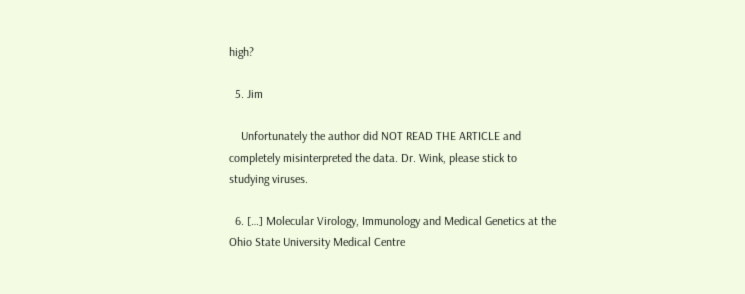high?

  5. Jim

    Unfortunately the author did NOT READ THE ARTICLE and completely misinterpreted the data. Dr. Wink, please stick to studying viruses.

  6. […] Molecular Virology, Immunology and Medical Genetics at the Ohio State University Medical Centre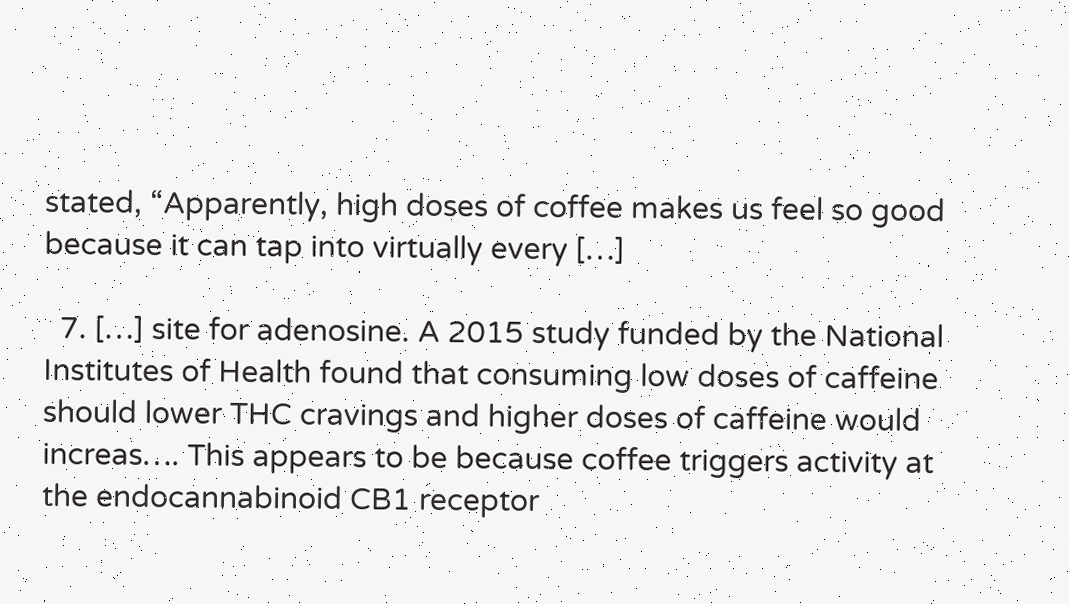stated, “Apparently, high doses of coffee makes us feel so good because it can tap into virtually every […]

  7. […] site for adenosine. A 2015 study funded by the National Institutes of Health found that consuming low doses of caffeine should lower THC cravings and higher doses of caffeine would increas…. This appears to be because coffee triggers activity at the endocannabinoid CB1 receptor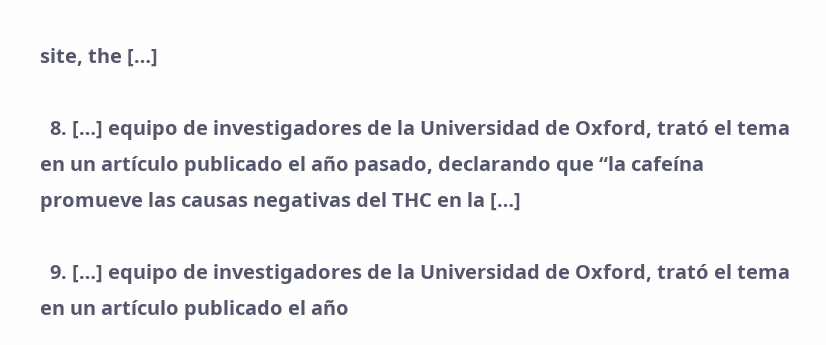site, the […]

  8. […] equipo de investigadores de la Universidad de Oxford, trató el tema en un artículo publicado el año pasado, declarando que “la cafeína promueve las causas negativas del THC en la […]

  9. […] equipo de investigadores de la Universidad de Oxford, trató el tema en un artículo publicado el año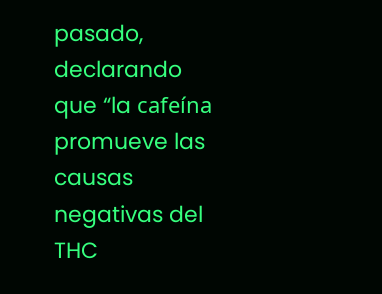pasado, declarando que “la cafeína promueve las causas negativas del THC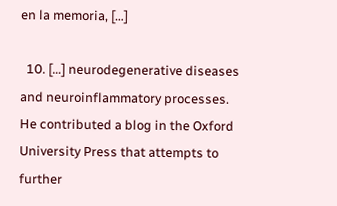en la memoria, […]

  10. […] neurodegenerative diseases and neuroinflammatory processes. He contributed a blog in the Oxford University Press that attempts to further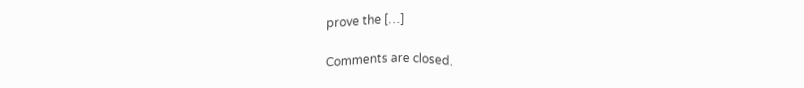prove the […]

Comments are closed.